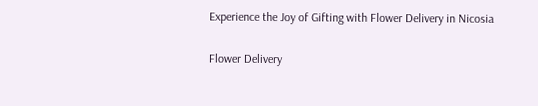Experience the Joy of Gifting with Flower Delivery in Nicosia

Flower Delivery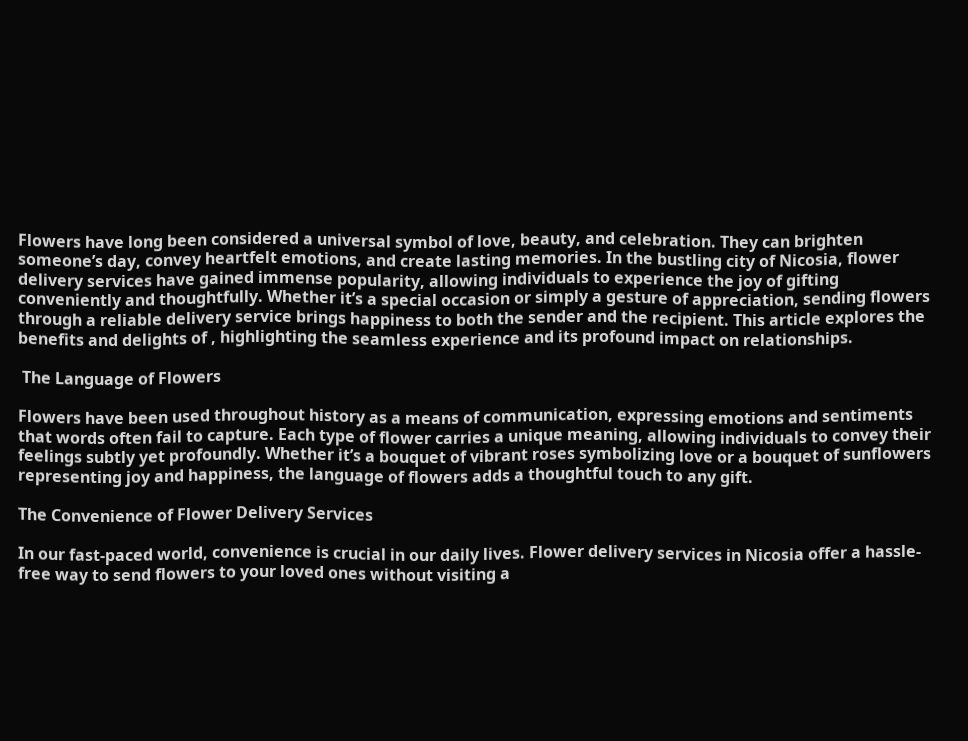Flowers have long been considered a universal symbol of love, beauty, and celebration. They can brighten someone’s day, convey heartfelt emotions, and create lasting memories. In the bustling city of Nicosia, flower delivery services have gained immense popularity, allowing individuals to experience the joy of gifting conveniently and thoughtfully. Whether it’s a special occasion or simply a gesture of appreciation, sending flowers through a reliable delivery service brings happiness to both the sender and the recipient. This article explores the benefits and delights of , highlighting the seamless experience and its profound impact on relationships.

 The Language of Flowers

Flowers have been used throughout history as a means of communication, expressing emotions and sentiments that words often fail to capture. Each type of flower carries a unique meaning, allowing individuals to convey their feelings subtly yet profoundly. Whether it’s a bouquet of vibrant roses symbolizing love or a bouquet of sunflowers representing joy and happiness, the language of flowers adds a thoughtful touch to any gift.

The Convenience of Flower Delivery Services

In our fast-paced world, convenience is crucial in our daily lives. Flower delivery services in Nicosia offer a hassle-free way to send flowers to your loved ones without visiting a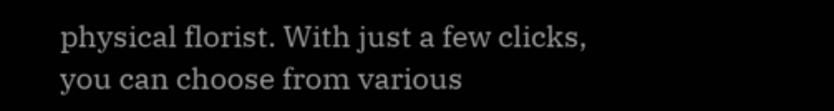physical florist. With just a few clicks, you can choose from various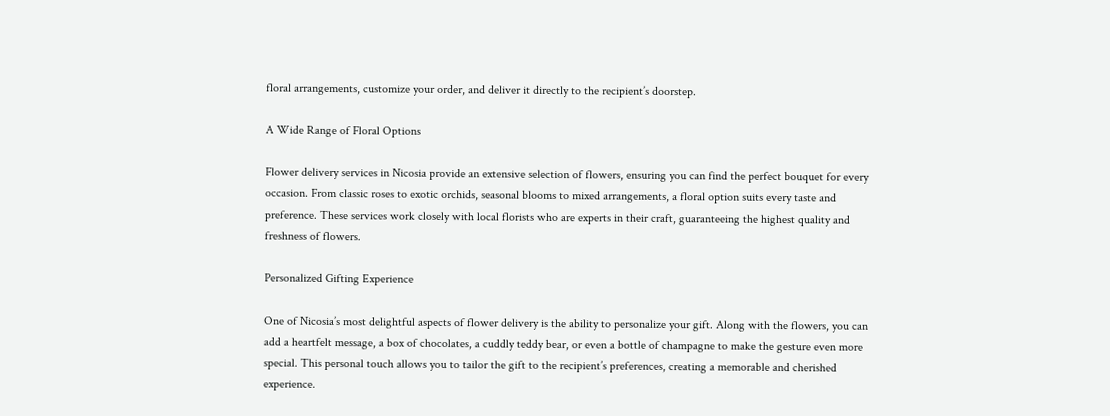floral arrangements, customize your order, and deliver it directly to the recipient’s doorstep.

A Wide Range of Floral Options

Flower delivery services in Nicosia provide an extensive selection of flowers, ensuring you can find the perfect bouquet for every occasion. From classic roses to exotic orchids, seasonal blooms to mixed arrangements, a floral option suits every taste and preference. These services work closely with local florists who are experts in their craft, guaranteeing the highest quality and freshness of flowers.

Personalized Gifting Experience

One of Nicosia’s most delightful aspects of flower delivery is the ability to personalize your gift. Along with the flowers, you can add a heartfelt message, a box of chocolates, a cuddly teddy bear, or even a bottle of champagne to make the gesture even more special. This personal touch allows you to tailor the gift to the recipient’s preferences, creating a memorable and cherished experience.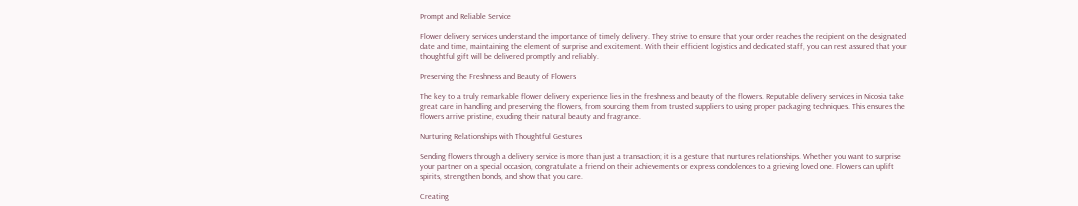Prompt and Reliable Service

Flower delivery services understand the importance of timely delivery. They strive to ensure that your order reaches the recipient on the designated date and time, maintaining the element of surprise and excitement. With their efficient logistics and dedicated staff, you can rest assured that your thoughtful gift will be delivered promptly and reliably.

Preserving the Freshness and Beauty of Flowers

The key to a truly remarkable flower delivery experience lies in the freshness and beauty of the flowers. Reputable delivery services in Nicosia take great care in handling and preserving the flowers, from sourcing them from trusted suppliers to using proper packaging techniques. This ensures the flowers arrive pristine, exuding their natural beauty and fragrance.

Nurturing Relationships with Thoughtful Gestures

Sending flowers through a delivery service is more than just a transaction; it is a gesture that nurtures relationships. Whether you want to surprise your partner on a special occasion, congratulate a friend on their achievements or express condolences to a grieving loved one. Flowers can uplift spirits, strengthen bonds, and show that you care.

Creating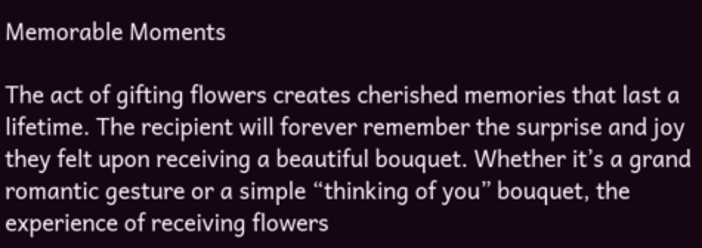Memorable Moments

The act of gifting flowers creates cherished memories that last a lifetime. The recipient will forever remember the surprise and joy they felt upon receiving a beautiful bouquet. Whether it’s a grand romantic gesture or a simple “thinking of you” bouquet, the experience of receiving flowers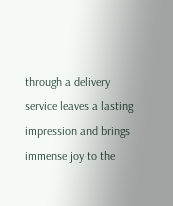through a delivery service leaves a lasting impression and brings immense joy to the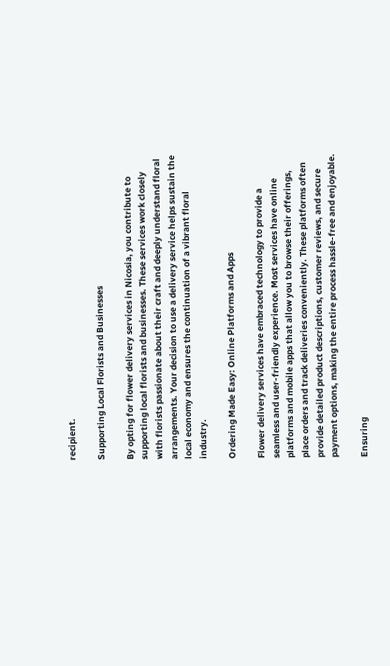recipient.

Supporting Local Florists and Businesses

By opting for flower delivery services in Nicosia, you contribute to supporting local florists and businesses. These services work closely with florists passionate about their craft and deeply understand floral arrangements. Your decision to use a delivery service helps sustain the local economy and ensures the continuation of a vibrant floral industry.

Ordering Made Easy: Online Platforms and Apps

Flower delivery services have embraced technology to provide a seamless and user-friendly experience. Most services have online platforms and mobile apps that allow you to browse their offerings, place orders and track deliveries conveniently. These platforms often provide detailed product descriptions, customer reviews, and secure payment options, making the entire process hassle-free and enjoyable.

Ensuring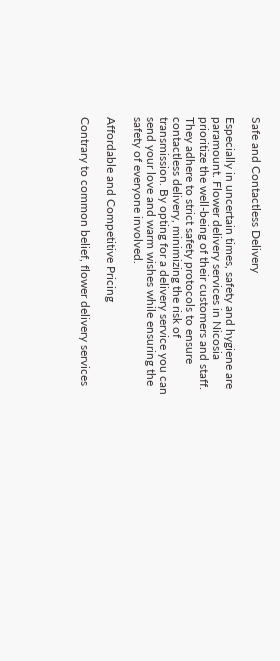Safe and Contactless Delivery

Especially in uncertain times, safety and hygiene are paramount. Flower delivery services in Nicosia prioritize the well-being of their customers and staff. They adhere to strict safety protocols to ensure contactless delivery, minimizing the risk of transmission. By opting for a delivery service you can send your love and warm wishes while ensuring the safety of everyone involved.

Affordable and Competitive Pricing

Contrary to common belief, flower delivery services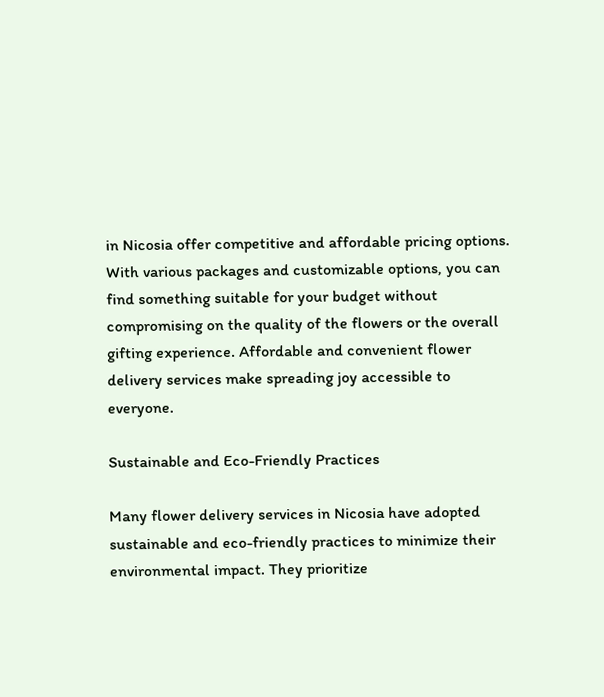in Nicosia offer competitive and affordable pricing options. With various packages and customizable options, you can find something suitable for your budget without compromising on the quality of the flowers or the overall gifting experience. Affordable and convenient flower delivery services make spreading joy accessible to everyone.

Sustainable and Eco-Friendly Practices

Many flower delivery services in Nicosia have adopted sustainable and eco-friendly practices to minimize their environmental impact. They prioritize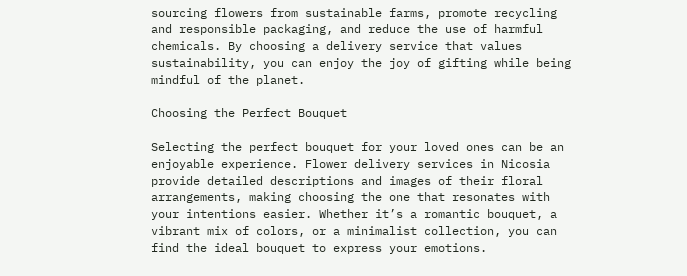sourcing flowers from sustainable farms, promote recycling and responsible packaging, and reduce the use of harmful chemicals. By choosing a delivery service that values sustainability, you can enjoy the joy of gifting while being mindful of the planet.

Choosing the Perfect Bouquet

Selecting the perfect bouquet for your loved ones can be an enjoyable experience. Flower delivery services in Nicosia provide detailed descriptions and images of their floral arrangements, making choosing the one that resonates with your intentions easier. Whether it’s a romantic bouquet, a vibrant mix of colors, or a minimalist collection, you can find the ideal bouquet to express your emotions.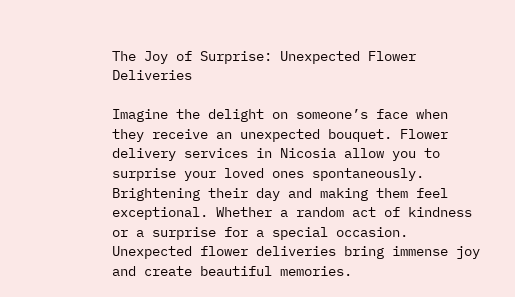The Joy of Surprise: Unexpected Flower Deliveries

Imagine the delight on someone’s face when they receive an unexpected bouquet. Flower delivery services in Nicosia allow you to surprise your loved ones spontaneously. Brightening their day and making them feel exceptional. Whether a random act of kindness or a surprise for a special occasion. Unexpected flower deliveries bring immense joy and create beautiful memories.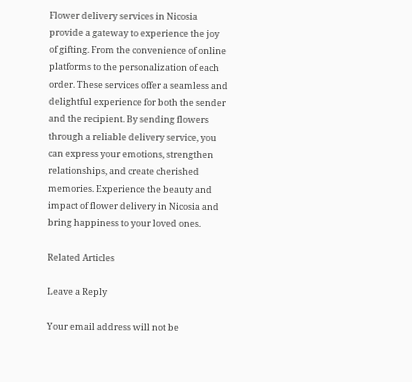Flower delivery services in Nicosia provide a gateway to experience the joy of gifting. From the convenience of online platforms to the personalization of each order. These services offer a seamless and delightful experience for both the sender and the recipient. By sending flowers through a reliable delivery service, you can express your emotions, strengthen relationships, and create cherished memories. Experience the beauty and impact of flower delivery in Nicosia and bring happiness to your loved ones.

Related Articles

Leave a Reply

Your email address will not be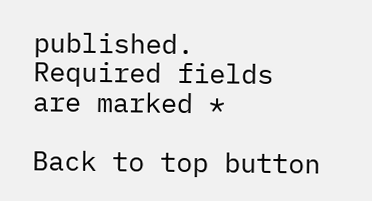published. Required fields are marked *

Back to top button